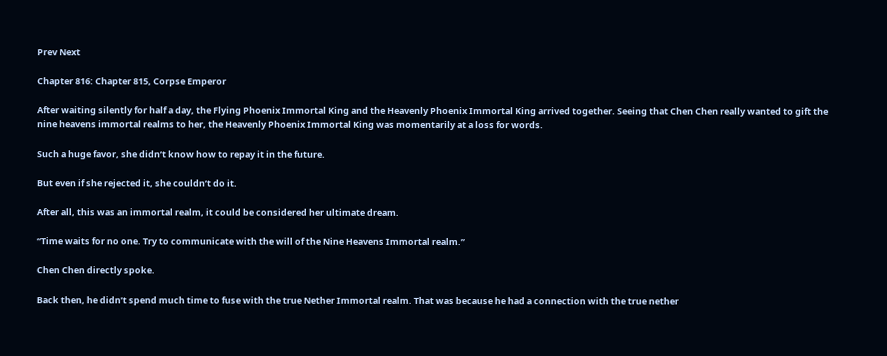Prev Next

Chapter 816: Chapter 815, Corpse Emperor

After waiting silently for half a day, the Flying Phoenix Immortal King and the Heavenly Phoenix Immortal King arrived together. Seeing that Chen Chen really wanted to gift the nine heavens immortal realms to her, the Heavenly Phoenix Immortal King was momentarily at a loss for words.

Such a huge favor, she didn’t know how to repay it in the future.

But even if she rejected it, she couldn’t do it.

After all, this was an immortal realm, it could be considered her ultimate dream.

“Time waits for no one. Try to communicate with the will of the Nine Heavens Immortal realm.”

Chen Chen directly spoke.

Back then, he didn’t spend much time to fuse with the true Nether Immortal realm. That was because he had a connection with the true nether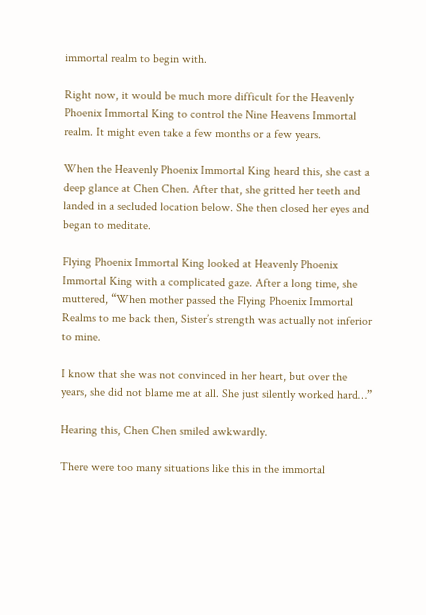immortal realm to begin with.

Right now, it would be much more difficult for the Heavenly Phoenix Immortal King to control the Nine Heavens Immortal realm. It might even take a few months or a few years.

When the Heavenly Phoenix Immortal King heard this, she cast a deep glance at Chen Chen. After that, she gritted her teeth and landed in a secluded location below. She then closed her eyes and began to meditate.

Flying Phoenix Immortal King looked at Heavenly Phoenix Immortal King with a complicated gaze. After a long time, she muttered, “When mother passed the Flying Phoenix Immortal Realms to me back then, Sister’s strength was actually not inferior to mine.

I know that she was not convinced in her heart, but over the years, she did not blame me at all. She just silently worked hard…”

Hearing this, Chen Chen smiled awkwardly.

There were too many situations like this in the immortal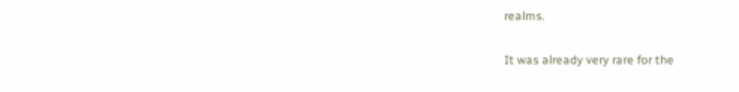realms.

It was already very rare for the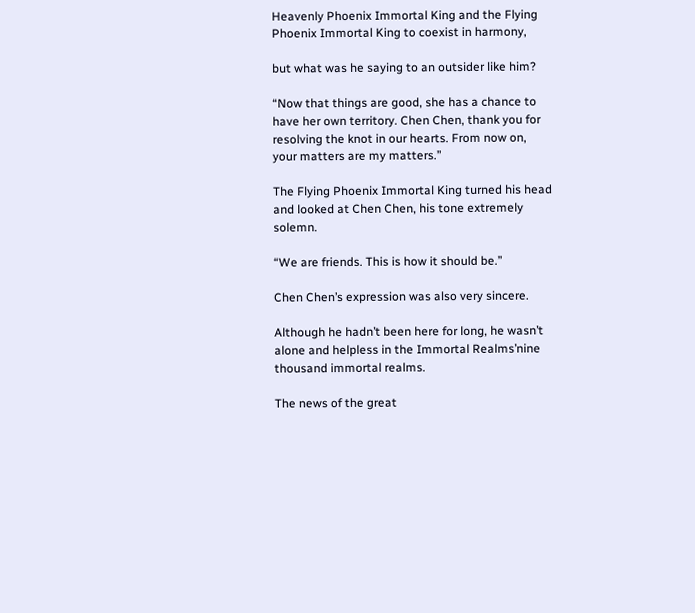Heavenly Phoenix Immortal King and the Flying Phoenix Immortal King to coexist in harmony,

but what was he saying to an outsider like him?

“Now that things are good, she has a chance to have her own territory. Chen Chen, thank you for resolving the knot in our hearts. From now on, your matters are my matters.”

The Flying Phoenix Immortal King turned his head and looked at Chen Chen, his tone extremely solemn.

“We are friends. This is how it should be.”

Chen Chen’s expression was also very sincere.

Although he hadn’t been here for long, he wasn’t alone and helpless in the Immortal Realms’nine thousand immortal realms.

The news of the great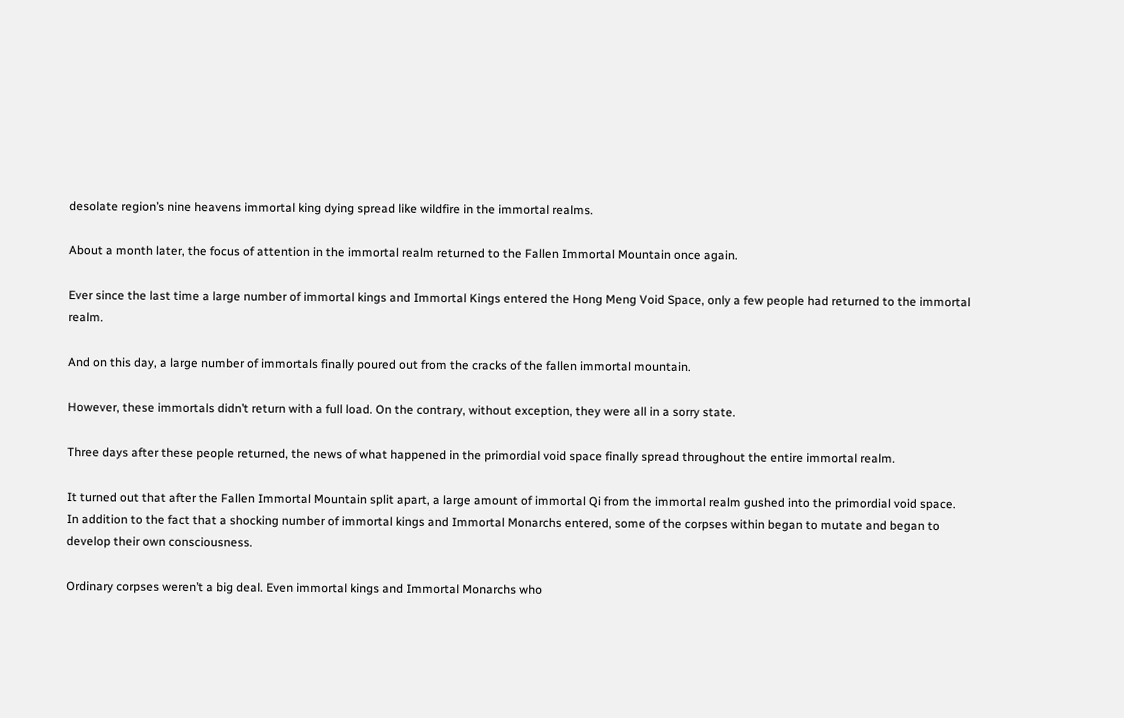desolate region’s nine heavens immortal king dying spread like wildfire in the immortal realms.

About a month later, the focus of attention in the immortal realm returned to the Fallen Immortal Mountain once again.

Ever since the last time a large number of immortal kings and Immortal Kings entered the Hong Meng Void Space, only a few people had returned to the immortal realm.

And on this day, a large number of immortals finally poured out from the cracks of the fallen immortal mountain.

However, these immortals didn’t return with a full load. On the contrary, without exception, they were all in a sorry state.

Three days after these people returned, the news of what happened in the primordial void space finally spread throughout the entire immortal realm.

It turned out that after the Fallen Immortal Mountain split apart, a large amount of immortal Qi from the immortal realm gushed into the primordial void space. In addition to the fact that a shocking number of immortal kings and Immortal Monarchs entered, some of the corpses within began to mutate and began to develop their own consciousness.

Ordinary corpses weren’t a big deal. Even immortal kings and Immortal Monarchs who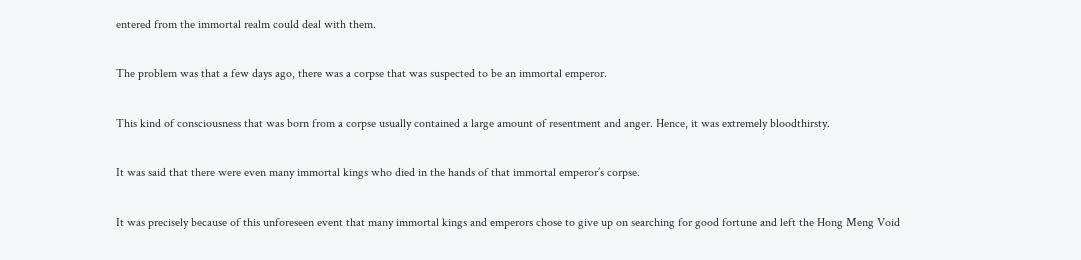entered from the immortal realm could deal with them.

The problem was that a few days ago, there was a corpse that was suspected to be an immortal emperor.

This kind of consciousness that was born from a corpse usually contained a large amount of resentment and anger. Hence, it was extremely bloodthirsty.

It was said that there were even many immortal kings who died in the hands of that immortal emperor’s corpse.

It was precisely because of this unforeseen event that many immortal kings and emperors chose to give up on searching for good fortune and left the Hong Meng Void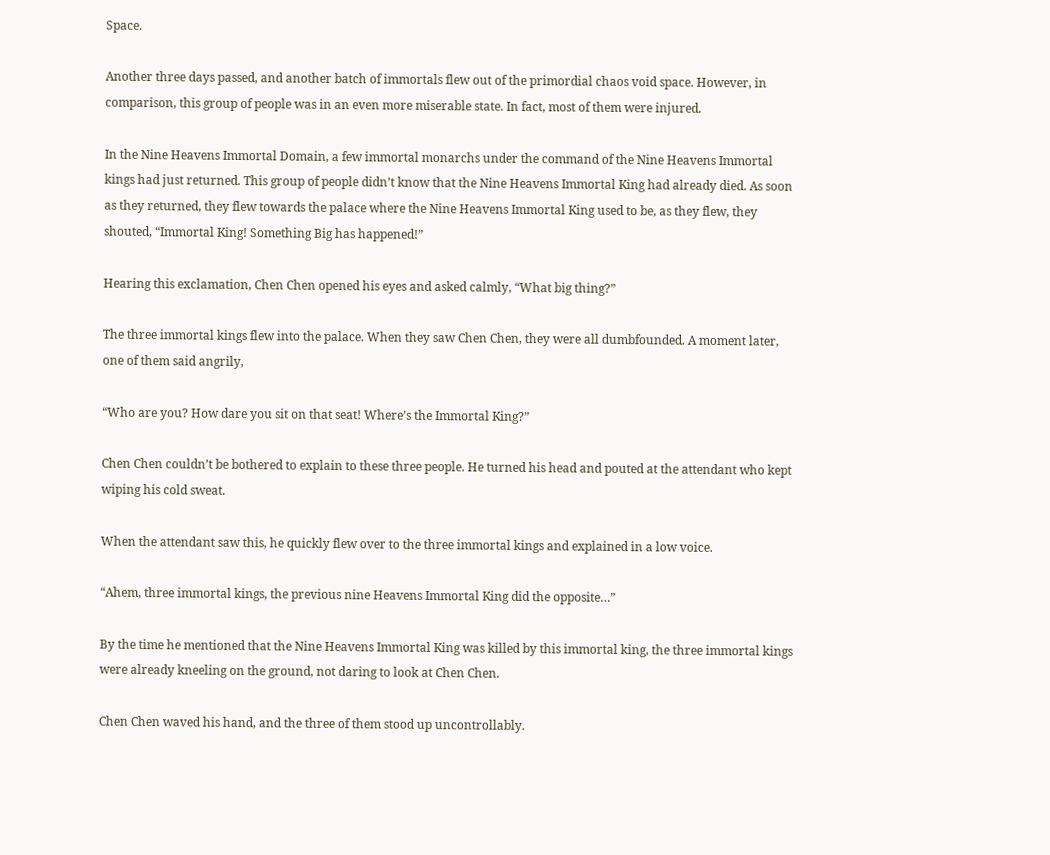Space.

Another three days passed, and another batch of immortals flew out of the primordial chaos void space. However, in comparison, this group of people was in an even more miserable state. In fact, most of them were injured.

In the Nine Heavens Immortal Domain, a few immortal monarchs under the command of the Nine Heavens Immortal kings had just returned. This group of people didn’t know that the Nine Heavens Immortal King had already died. As soon as they returned, they flew towards the palace where the Nine Heavens Immortal King used to be, as they flew, they shouted, “Immortal King! Something Big has happened!”

Hearing this exclamation, Chen Chen opened his eyes and asked calmly, “What big thing?”

The three immortal kings flew into the palace. When they saw Chen Chen, they were all dumbfounded. A moment later, one of them said angrily,

“Who are you? How dare you sit on that seat! Where’s the Immortal King?”

Chen Chen couldn’t be bothered to explain to these three people. He turned his head and pouted at the attendant who kept wiping his cold sweat.

When the attendant saw this, he quickly flew over to the three immortal kings and explained in a low voice.

“Ahem, three immortal kings, the previous nine Heavens Immortal King did the opposite…”

By the time he mentioned that the Nine Heavens Immortal King was killed by this immortal king, the three immortal kings were already kneeling on the ground, not daring to look at Chen Chen.

Chen Chen waved his hand, and the three of them stood up uncontrollably.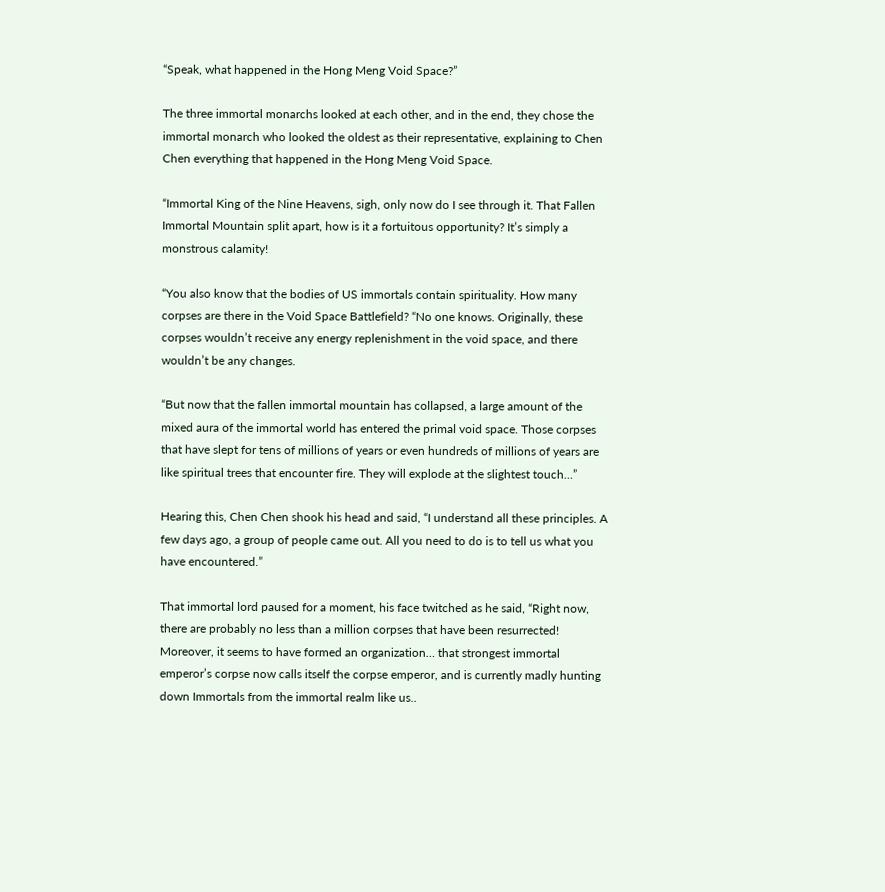“Speak, what happened in the Hong Meng Void Space?”

The three immortal monarchs looked at each other, and in the end, they chose the immortal monarch who looked the oldest as their representative, explaining to Chen Chen everything that happened in the Hong Meng Void Space.

“Immortal King of the Nine Heavens, sigh, only now do I see through it. That Fallen Immortal Mountain split apart, how is it a fortuitous opportunity? It’s simply a monstrous calamity!

“You also know that the bodies of US immortals contain spirituality. How many corpses are there in the Void Space Battlefield? “No one knows. Originally, these corpses wouldn’t receive any energy replenishment in the void space, and there wouldn’t be any changes.

“But now that the fallen immortal mountain has collapsed, a large amount of the mixed aura of the immortal world has entered the primal void space. Those corpses that have slept for tens of millions of years or even hundreds of millions of years are like spiritual trees that encounter fire. They will explode at the slightest touch…”

Hearing this, Chen Chen shook his head and said, “I understand all these principles. A few days ago, a group of people came out. All you need to do is to tell us what you have encountered.”

That immortal lord paused for a moment, his face twitched as he said, “Right now, there are probably no less than a million corpses that have been resurrected! Moreover, it seems to have formed an organization… that strongest immortal emperor’s corpse now calls itself the corpse emperor, and is currently madly hunting down Immortals from the immortal realm like us..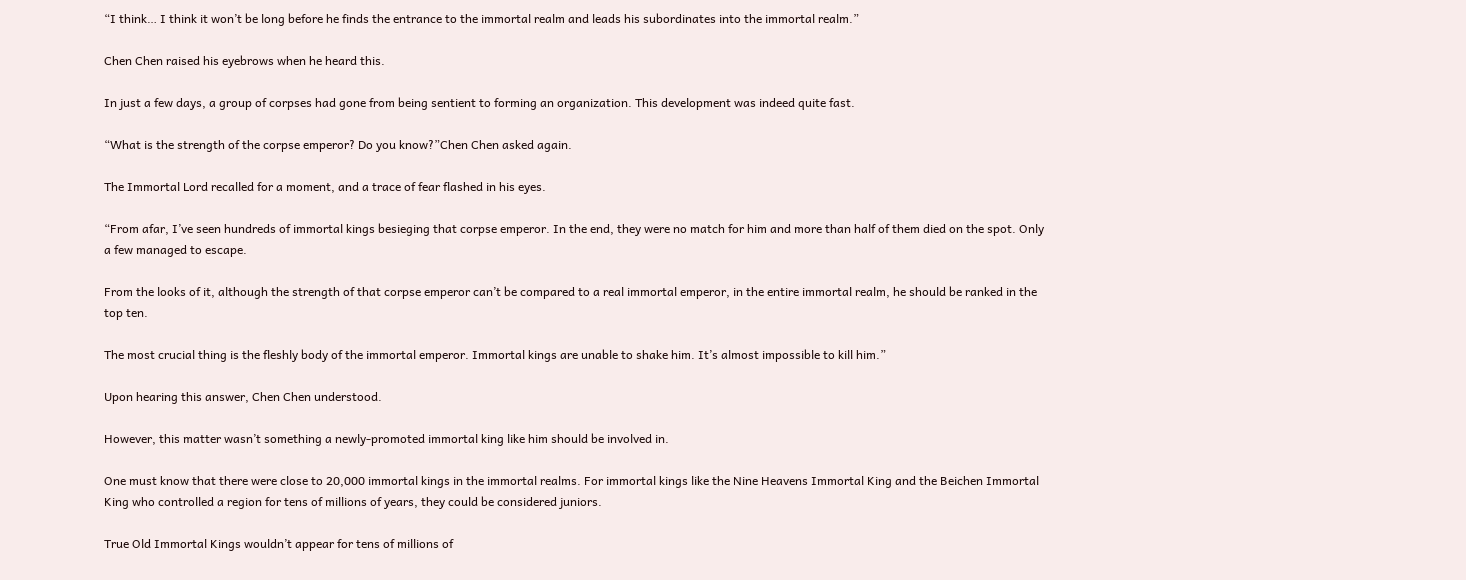“I think… I think it won’t be long before he finds the entrance to the immortal realm and leads his subordinates into the immortal realm.”

Chen Chen raised his eyebrows when he heard this.

In just a few days, a group of corpses had gone from being sentient to forming an organization. This development was indeed quite fast.

“What is the strength of the corpse emperor? Do you know?”Chen Chen asked again.

The Immortal Lord recalled for a moment, and a trace of fear flashed in his eyes.

“From afar, I’ve seen hundreds of immortal kings besieging that corpse emperor. In the end, they were no match for him and more than half of them died on the spot. Only a few managed to escape.

From the looks of it, although the strength of that corpse emperor can’t be compared to a real immortal emperor, in the entire immortal realm, he should be ranked in the top ten.

The most crucial thing is the fleshly body of the immortal emperor. Immortal kings are unable to shake him. It’s almost impossible to kill him.”

Upon hearing this answer, Chen Chen understood.

However, this matter wasn’t something a newly-promoted immortal king like him should be involved in.

One must know that there were close to 20,000 immortal kings in the immortal realms. For immortal kings like the Nine Heavens Immortal King and the Beichen Immortal King who controlled a region for tens of millions of years, they could be considered juniors.

True Old Immortal Kings wouldn’t appear for tens of millions of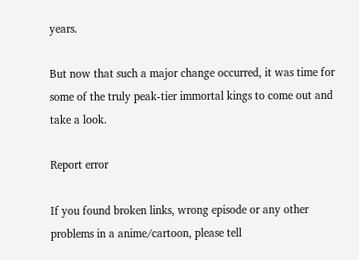years.

But now that such a major change occurred, it was time for some of the truly peak-tier immortal kings to come out and take a look.

Report error

If you found broken links, wrong episode or any other problems in a anime/cartoon, please tell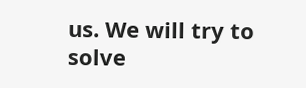us. We will try to solve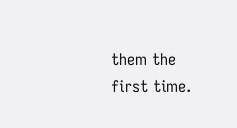them the first time.